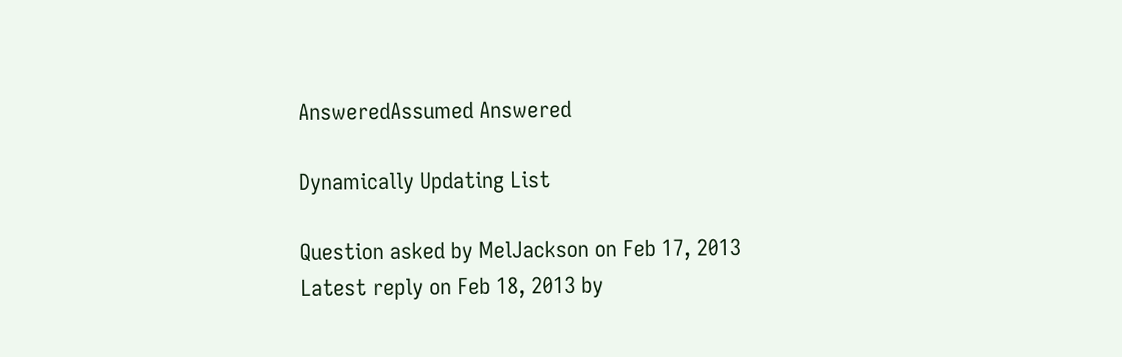AnsweredAssumed Answered

Dynamically Updating List

Question asked by MelJackson on Feb 17, 2013
Latest reply on Feb 18, 2013 by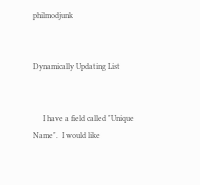philmodjunk


Dynamically Updating List


     I have a field called "Unique Name".  I would like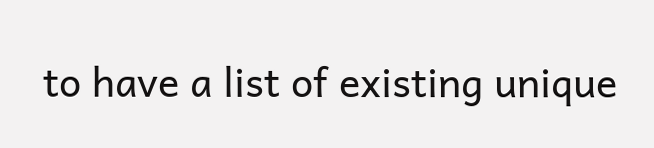to have a list of existing unique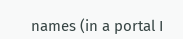names (in a portal I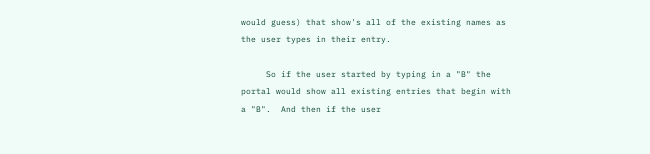would guess) that show's all of the existing names as the user types in their entry.

     So if the user started by typing in a "B" the portal would show all existing entries that begin with a "B".  And then if the user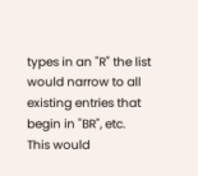types in an "R" the list would narrow to all existing entries that begin in "BR", etc.  This would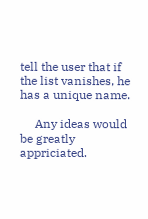tell the user that if the list vanishes, he has a unique name.

     Any ideas would be greatly appriciated.